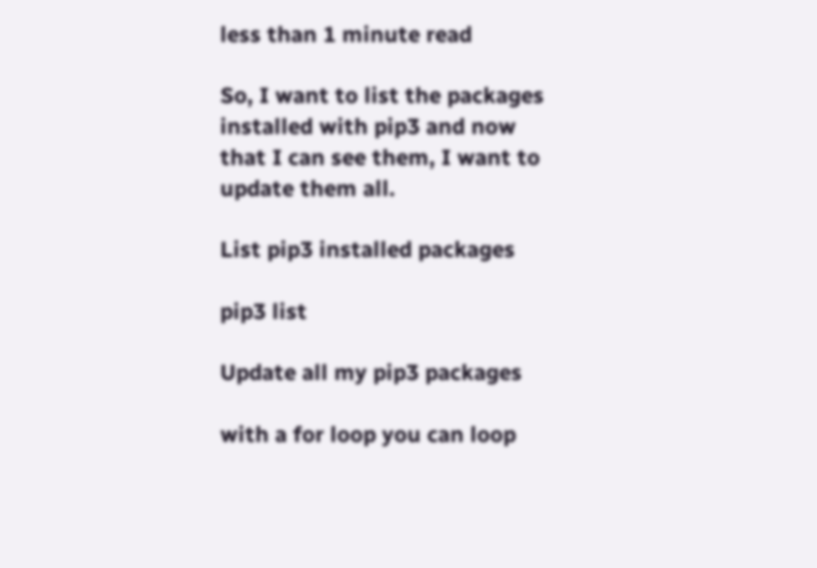less than 1 minute read

So, I want to list the packages installed with pip3 and now that I can see them, I want to update them all.

List pip3 installed packages

pip3 list

Update all my pip3 packages

with a for loop you can loop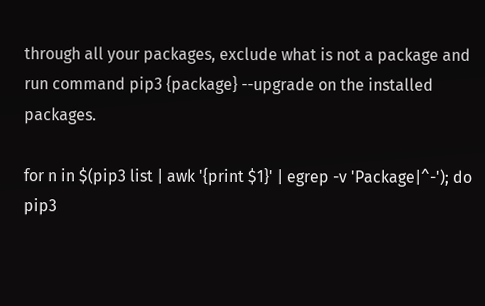through all your packages, exclude what is not a package and run command pip3 {package} --upgrade on the installed packages.

for n in $(pip3 list | awk '{print $1}' | egrep -v 'Package|^-'); do pip3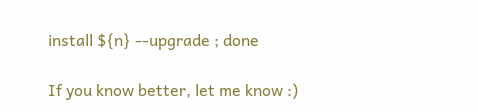install ${n} --upgrade ; done

If you know better, let me know :)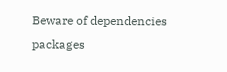Beware of dependencies packages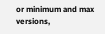or minimum and max versions,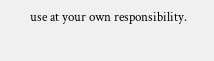use at your own responsibility.